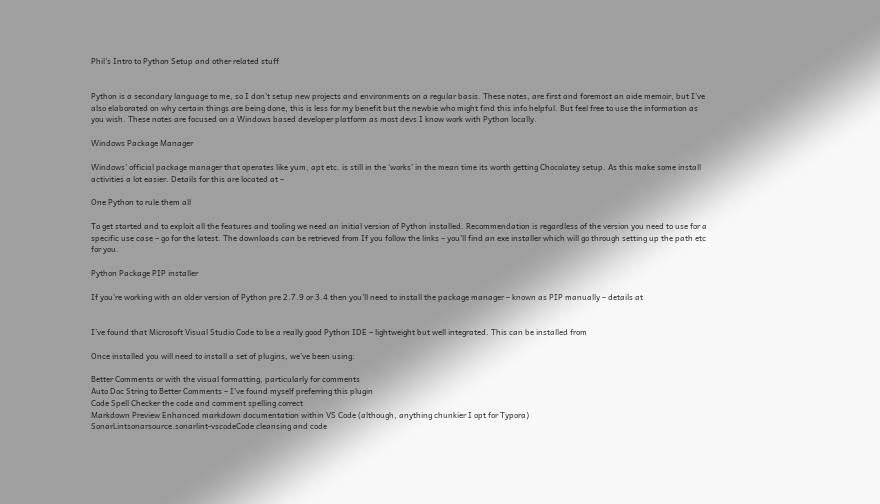Phil’s Intro to Python Setup and other related stuff


Python is a secondary language to me, so I don’t setup new projects and environments on a regular basis. These notes, are first and foremost an aide memoir, but I’ve also elaborated on why certain things are being done, this is less for my benefit but the newbie who might find this info helpful. But feel free to use the information as you wish. These notes are focused on a Windows based developer platform as most devs I know work with Python locally.

Windows Package Manager

Windows’ official package manager that operates like yum, apt etc. is still in the ‘works’ in the mean time its worth getting Chocolatey setup. As this make some install activities a lot easier. Details for this are located at –

One Python to rule them all

To get started and to exploit all the features and tooling we need an initial version of Python installed. Recommendation is regardless of the version you need to use for a specific use case – go for the latest. The downloads can be retrieved from If you follow the links – you’ll find an exe installer which will go through setting up the path etc for you.

Python Package PIP installer

If you’re working with an older version of Python pre 2.7.9 or 3.4 then you’ll need to install the package manager – known as PIP manually – details at


I’ve found that Microsoft Visual Studio Code to be a really good Python IDE – lightweight but well integrated. This can be installed from

Once installed you will need to install a set of plugins, we’ve been using:

Better Comments or with the visual formatting, particularly for comments
Auto Doc String to Better Comments – I’ve found myself preferring this plugin
Code Spell Checker the code and comment spelling correct
Markdown Preview Enhanced markdown documentation within VS Code (although, anything chunkier I opt for Typora)
SonarLintsonarsource.sonarlint-vscodeCode cleansing and code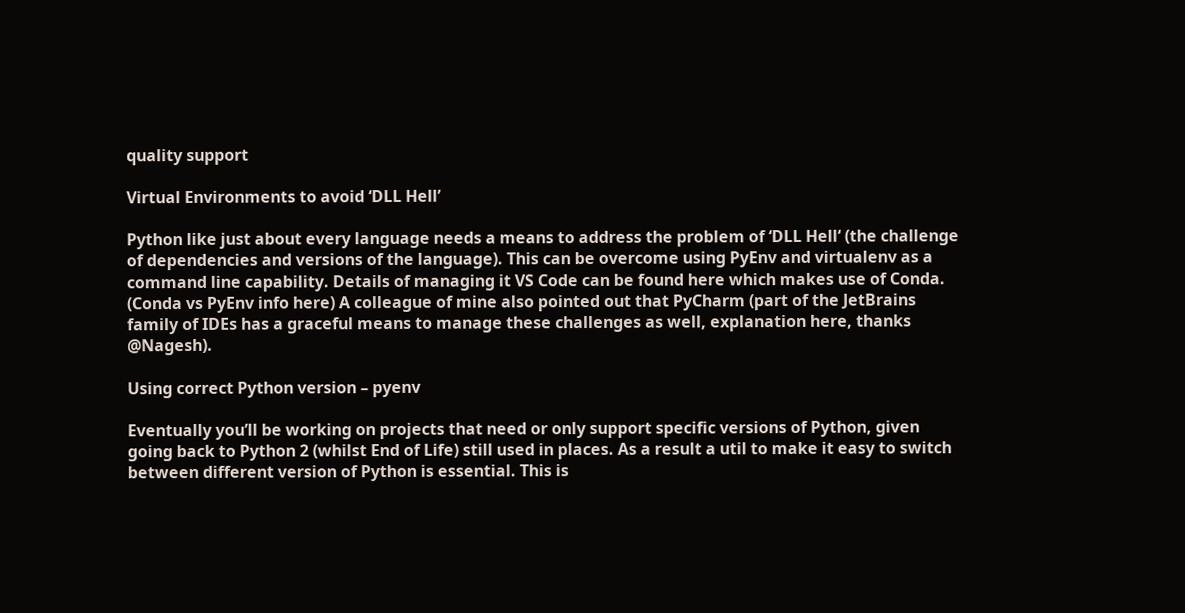quality support

Virtual Environments to avoid ‘DLL Hell’

Python like just about every language needs a means to address the problem of ‘DLL Hell‘ (the challenge of dependencies and versions of the language). This can be overcome using PyEnv and virtualenv as a command line capability. Details of managing it VS Code can be found here which makes use of Conda. (Conda vs PyEnv info here) A colleague of mine also pointed out that PyCharm (part of the JetBrains family of IDEs has a graceful means to manage these challenges as well, explanation here, thanks @Nagesh).

Using correct Python version – pyenv

Eventually you’ll be working on projects that need or only support specific versions of Python, given going back to Python 2 (whilst End of Life) still used in places. As a result a util to make it easy to switch between different version of Python is essential. This is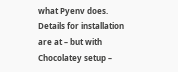what Pyenv does. Details for installation are at – but with Chocolatey setup –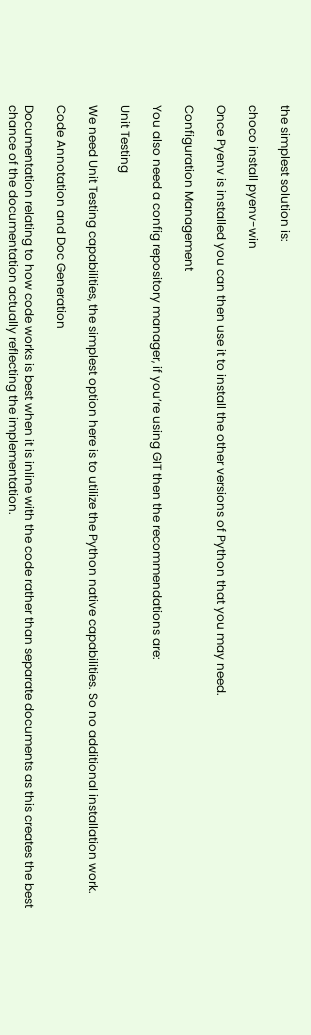the simplest solution is:

choco install pyenv-win

Once Pyenv is installed you can then use it to install the other versions of Python that you may need.

Configuration Management

You also need a config repository manager, if you’re using GIT then the recommendations are:

Unit Testing

We need Unit Testing capabilities, the simplest option here is to utilize the Python native capabilities. So no additional installation work.

Code Annotation and Doc Generation

Documentation relating to how code works is best when it is inline with the code rather than separate documents as this creates the best chance of the documentation actually reflecting the implementation.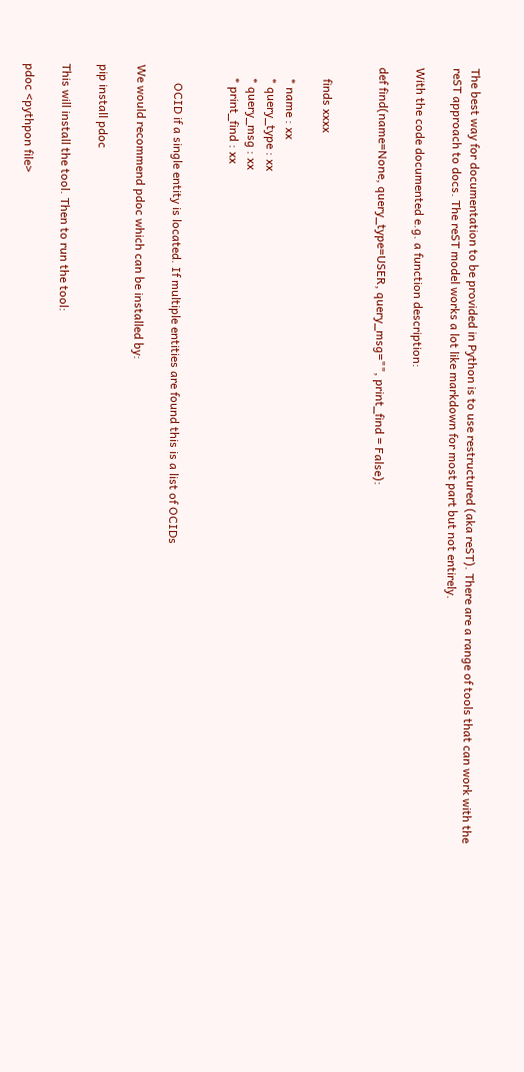The best way for documentation to be provided in Python is to use restructured (aka reST). There are a range of tools that can work with the reST approach to docs. The reST model works a lot like markdown for most part but not entirely.

With the code documented e.g. a function description:

def find(name=None, query_type=USER, query_msg="", print_find = False):


    finds xxxx

    * name : xx
    * query_type : xx
    * query_msg : xx
    * print_find : xx


      OCID if a single entity is located. If multiple entities are found this is a list of OCIDs

We would recommend pdoc which can be installed by:

pip install pdoc

This will install the tool. Then to run the tool:

pdoc <pythpon file>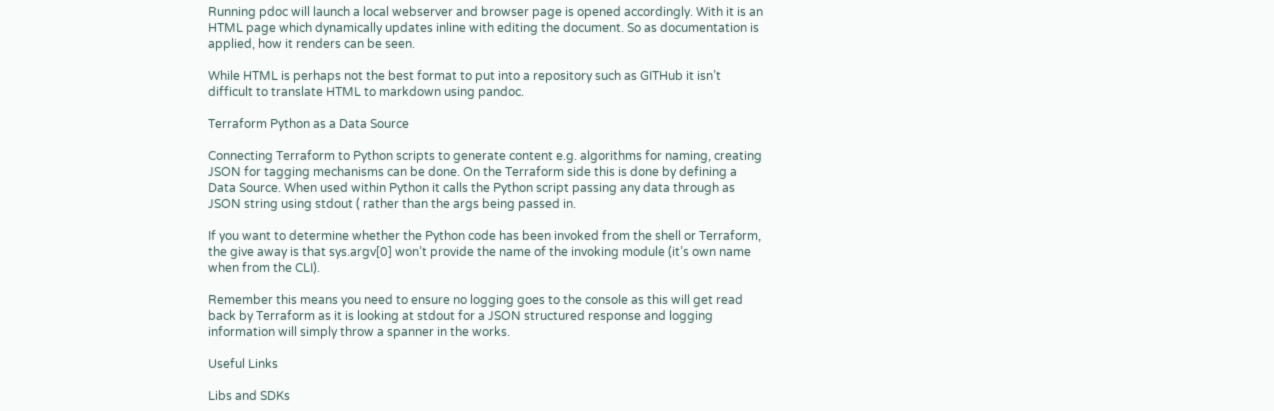Running pdoc will launch a local webserver and browser page is opened accordingly. With it is an HTML page which dynamically updates inline with editing the document. So as documentation is applied, how it renders can be seen.

While HTML is perhaps not the best format to put into a repository such as GITHub it isn’t difficult to translate HTML to markdown using pandoc.

Terraform Python as a Data Source

Connecting Terraform to Python scripts to generate content e.g. algorithms for naming, creating JSON for tagging mechanisms can be done. On the Terraform side this is done by defining a Data Source. When used within Python it calls the Python script passing any data through as JSON string using stdout ( rather than the args being passed in.

If you want to determine whether the Python code has been invoked from the shell or Terraform, the give away is that sys.argv[0] won’t provide the name of the invoking module (it’s own name when from the CLI).

Remember this means you need to ensure no logging goes to the console as this will get read back by Terraform as it is looking at stdout for a JSON structured response and logging information will simply throw a spanner in the works.

Useful Links

Libs and SDKs